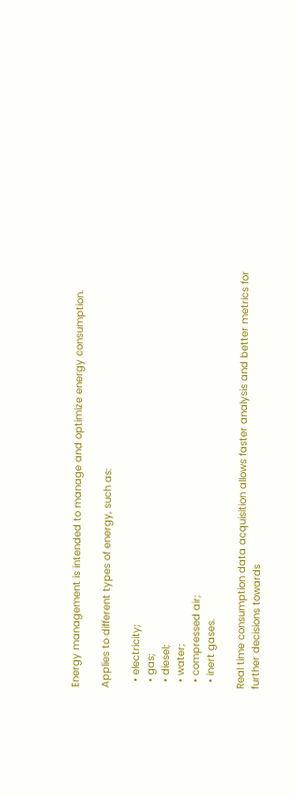Energy management is intended to manage and optimize energy consumption.

Applies to different types of energy, such as:

  • electricity;
  • gas;
  • diesel;
  • water;
  • compressed air;
  • inert gases.

Real time consumption data acquisition allows faster analysis and better metrics for further decisions towards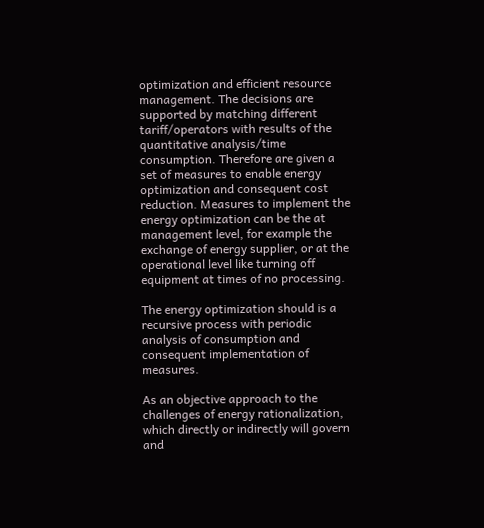optimization and efficient resource management. The decisions are supported by matching different tariff/operators with results of the quantitative analysis/time consumption. Therefore are given a set of measures to enable energy optimization and consequent cost reduction. Measures to implement the energy optimization can be the at management level, for example the exchange of energy supplier, or at the operational level like turning off equipment at times of no processing.

The energy optimization should is a recursive process with periodic analysis of consumption and consequent implementation of measures.

As an objective approach to the challenges of energy rationalization, which directly or indirectly will govern and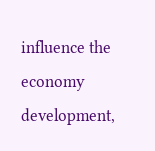influence the economy development,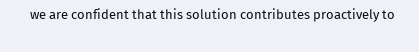we are confident that this solution contributes proactively to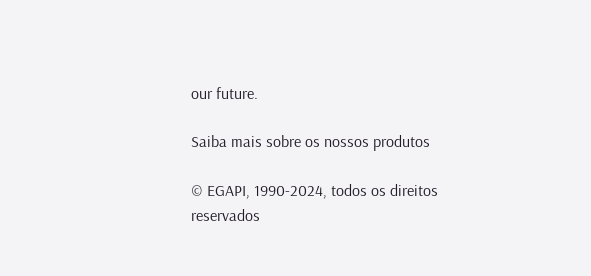our future.

Saiba mais sobre os nossos produtos

© EGAPI, 1990-2024, todos os direitos reservados